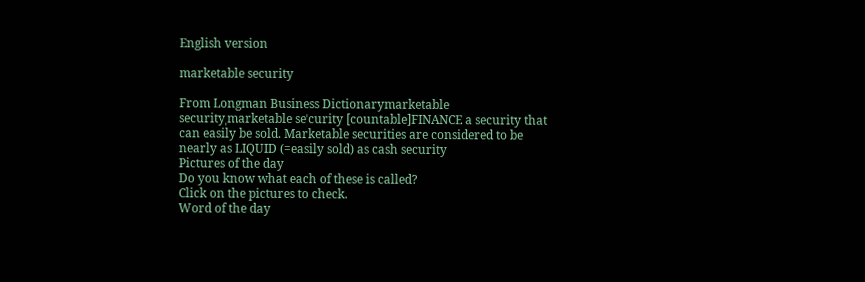English version

marketable security

From Longman Business Dictionarymarketable securityˌmarketable seˈcurity [countable]FINANCE a security that can easily be sold. Marketable securities are considered to be nearly as LIQUID (=easily sold) as cash security
Pictures of the day
Do you know what each of these is called?
Click on the pictures to check.
Word of the day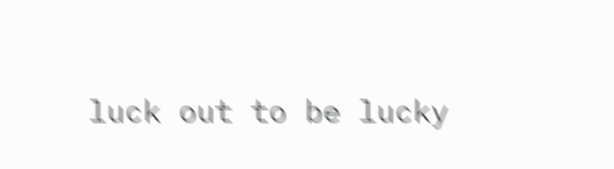luck out to be lucky